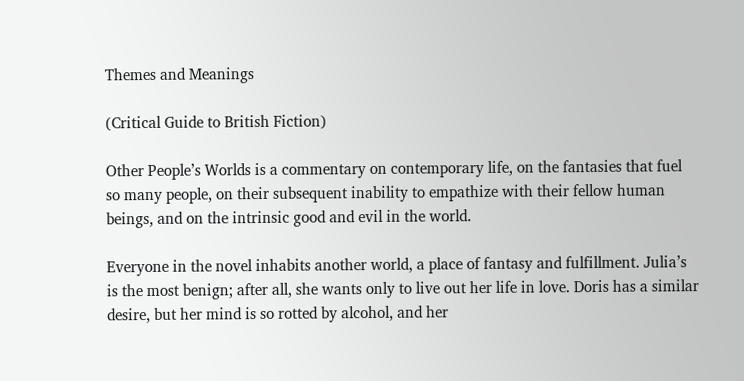Themes and Meanings

(Critical Guide to British Fiction)

Other People’s Worlds is a commentary on contemporary life, on the fantasies that fuel so many people, on their subsequent inability to empathize with their fellow human beings, and on the intrinsic good and evil in the world.

Everyone in the novel inhabits another world, a place of fantasy and fulfillment. Julia’s is the most benign; after all, she wants only to live out her life in love. Doris has a similar desire, but her mind is so rotted by alcohol, and her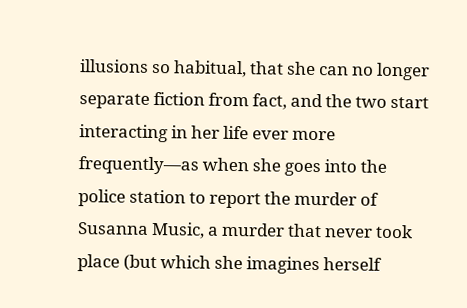illusions so habitual, that she can no longer separate fiction from fact, and the two start interacting in her life ever more frequently—as when she goes into the police station to report the murder of Susanna Music, a murder that never took place (but which she imagines herself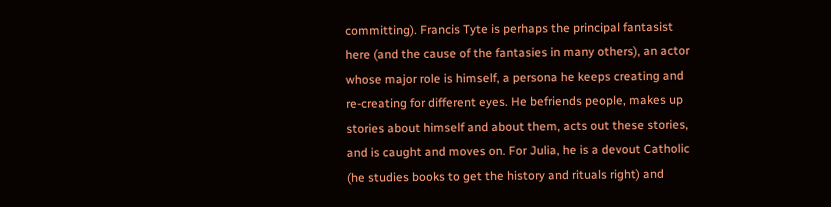committing). Francis Tyte is perhaps the principal fantasist here (and the cause of the fantasies in many others), an actor whose major role is himself, a persona he keeps creating and re-creating for different eyes. He befriends people, makes up stories about himself and about them, acts out these stories, and is caught and moves on. For Julia, he is a devout Catholic (he studies books to get the history and rituals right) and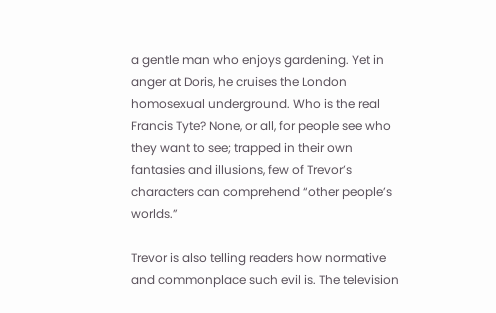a gentle man who enjoys gardening. Yet in anger at Doris, he cruises the London homosexual underground. Who is the real Francis Tyte? None, or all, for people see who they want to see; trapped in their own fantasies and illusions, few of Trevor’s characters can comprehend “other people’s worlds.”

Trevor is also telling readers how normative and commonplace such evil is. The television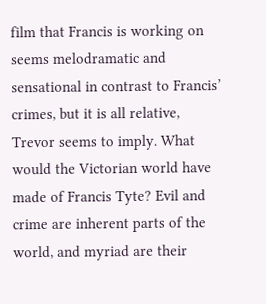film that Francis is working on seems melodramatic and sensational in contrast to Francis’ crimes, but it is all relative, Trevor seems to imply. What would the Victorian world have made of Francis Tyte? Evil and crime are inherent parts of the world, and myriad are their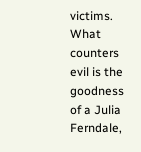victims. What counters evil is the goodness of a Julia Ferndale,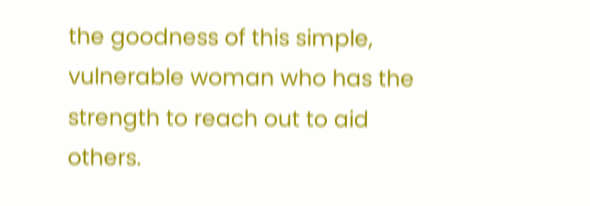the goodness of this simple, vulnerable woman who has the strength to reach out to aid others.